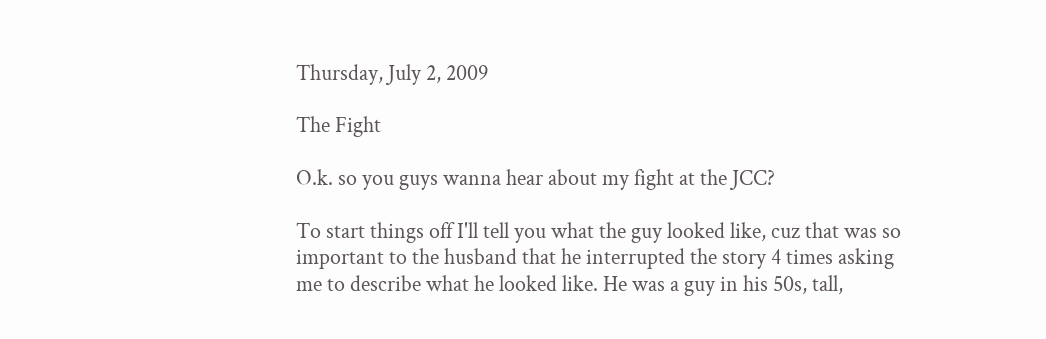Thursday, July 2, 2009

The Fight

O.k. so you guys wanna hear about my fight at the JCC?

To start things off I'll tell you what the guy looked like, cuz that was so important to the husband that he interrupted the story 4 times asking me to describe what he looked like. He was a guy in his 50s, tall,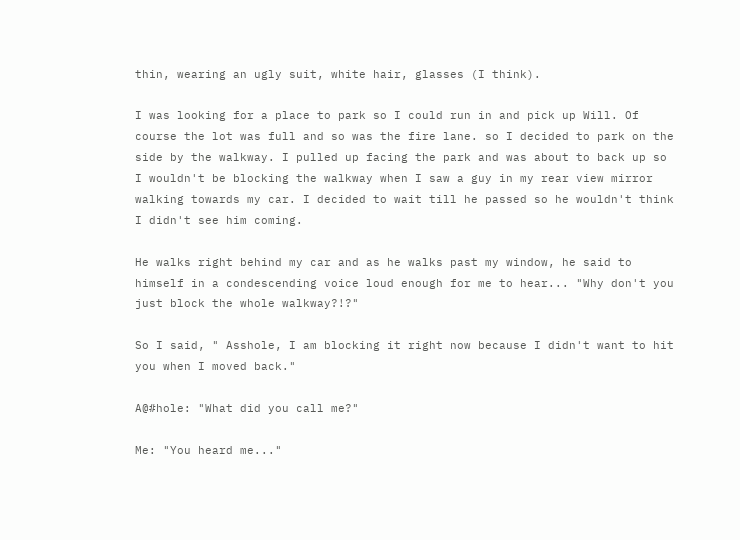thin, wearing an ugly suit, white hair, glasses (I think).

I was looking for a place to park so I could run in and pick up Will. Of course the lot was full and so was the fire lane. so I decided to park on the side by the walkway. I pulled up facing the park and was about to back up so I wouldn't be blocking the walkway when I saw a guy in my rear view mirror walking towards my car. I decided to wait till he passed so he wouldn't think I didn't see him coming.

He walks right behind my car and as he walks past my window, he said to himself in a condescending voice loud enough for me to hear... "Why don't you just block the whole walkway?!?"

So I said, " Asshole, I am blocking it right now because I didn't want to hit you when I moved back."

A@#hole: "What did you call me?"

Me: "You heard me..."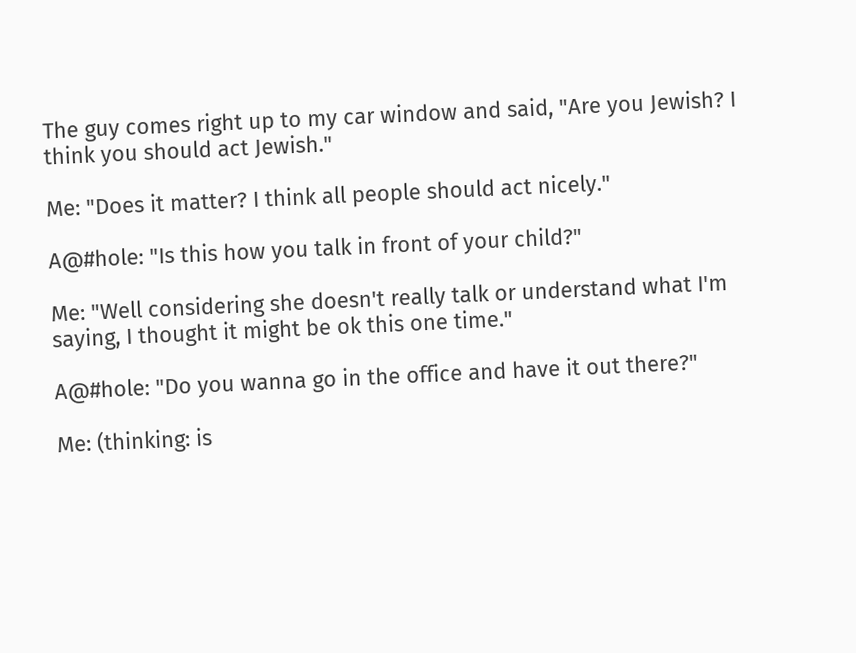The guy comes right up to my car window and said, "Are you Jewish? I think you should act Jewish."

Me: "Does it matter? I think all people should act nicely."

A@#hole: "Is this how you talk in front of your child?"

Me: "Well considering she doesn't really talk or understand what I'm saying, I thought it might be ok this one time."

A@#hole: "Do you wanna go in the office and have it out there?"

Me: (thinking: is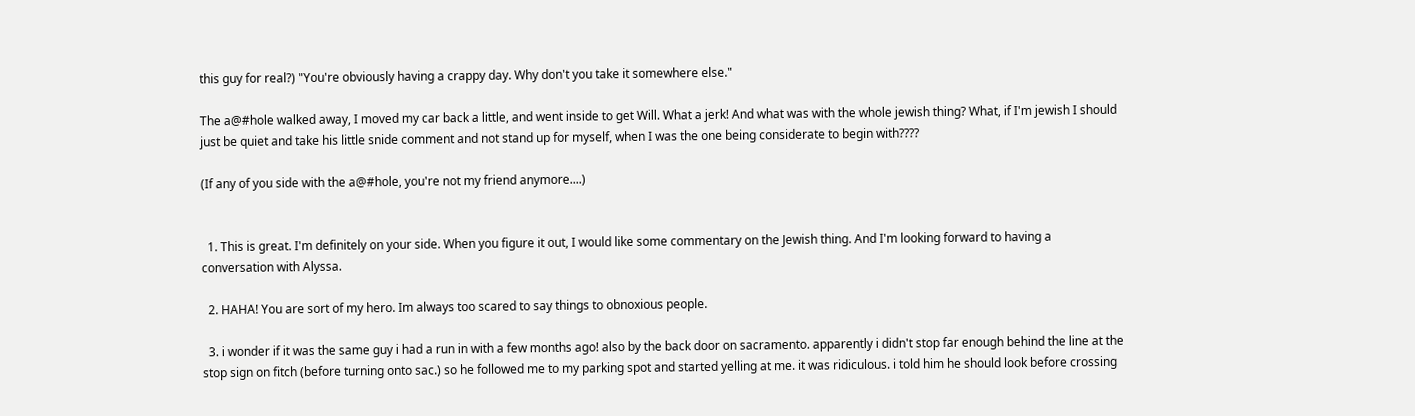this guy for real?) "You're obviously having a crappy day. Why don't you take it somewhere else."

The a@#hole walked away, I moved my car back a little, and went inside to get Will. What a jerk! And what was with the whole jewish thing? What, if I'm jewish I should just be quiet and take his little snide comment and not stand up for myself, when I was the one being considerate to begin with????

(If any of you side with the a@#hole, you're not my friend anymore....)


  1. This is great. I'm definitely on your side. When you figure it out, I would like some commentary on the Jewish thing. And I'm looking forward to having a conversation with Alyssa.

  2. HAHA! You are sort of my hero. Im always too scared to say things to obnoxious people.

  3. i wonder if it was the same guy i had a run in with a few months ago! also by the back door on sacramento. apparently i didn't stop far enough behind the line at the stop sign on fitch (before turning onto sac.) so he followed me to my parking spot and started yelling at me. it was ridiculous. i told him he should look before crossing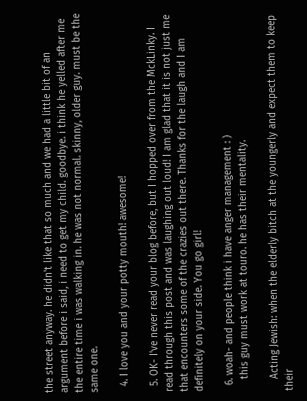the street anyway. he didn't like that so much and we had a little bit of an argument before i said, i need to get my child. goodbye. i think he yelled after me the entire time i was walking in. he was not normal. skinny, older guy. must be the same one.

  4. I love you and your potty mouth! awesome!

  5. OK- I've never read your blog before, but I hopped over from the MckLinky. I read through this post and was laughing out loud! I am glad that it is not just me that encounters some of the crazies out there. Thanks for the laugh and I am definitely on your side. You go girl!

  6. woah- and people think i have anger management : )
    this guy must work at touro. he has their mentality.

    Acting Jewish: when the elderly bitch at the youngerly and expect them to keep their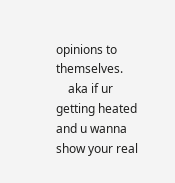opinions to themselves.
    aka if ur getting heated and u wanna show your real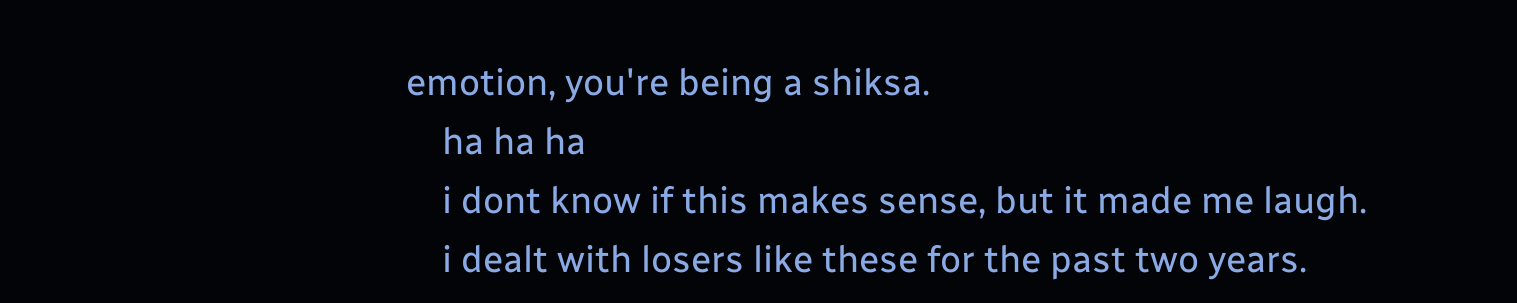emotion, you're being a shiksa.
    ha ha ha
    i dont know if this makes sense, but it made me laugh.
    i dealt with losers like these for the past two years.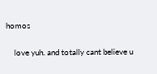homos

    love yuh. and totally cant believe u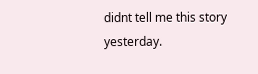didnt tell me this story yesterday.